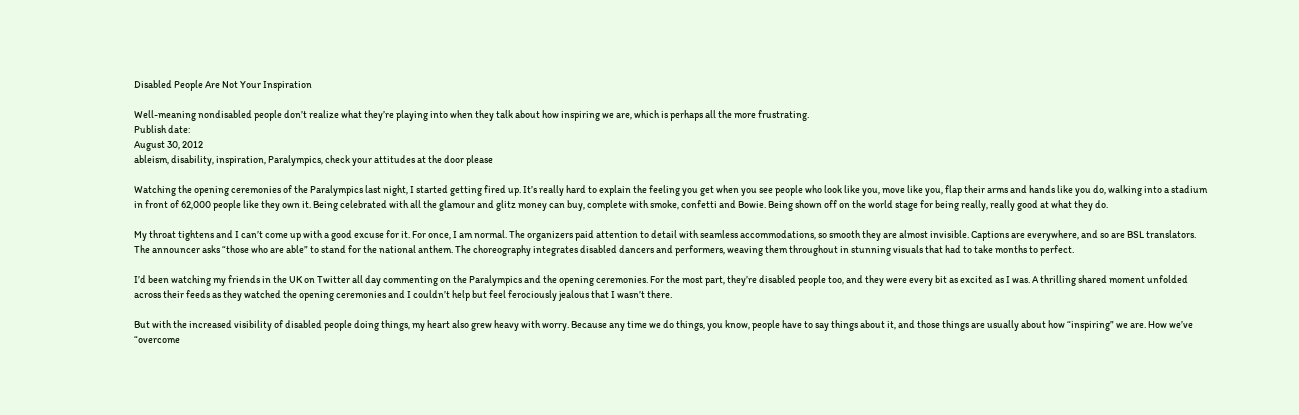Disabled People Are Not Your Inspiration

Well-meaning nondisabled people don’t realize what they’re playing into when they talk about how inspiring we are, which is perhaps all the more frustrating.
Publish date:
August 30, 2012
ableism, disability, inspiration, Paralympics, check your attitudes at the door please

Watching the opening ceremonies of the Paralympics last night, I started getting fired up. It’s really hard to explain the feeling you get when you see people who look like you, move like you, flap their arms and hands like you do, walking into a stadium in front of 62,000 people like they own it. Being celebrated with all the glamour and glitz money can buy, complete with smoke, confetti and Bowie. Being shown off on the world stage for being really, really good at what they do.

My throat tightens and I can’t come up with a good excuse for it. For once, I am normal. The organizers paid attention to detail with seamless accommodations, so smooth they are almost invisible. Captions are everywhere, and so are BSL translators. The announcer asks “those who are able” to stand for the national anthem. The choreography integrates disabled dancers and performers, weaving them throughout in stunning visuals that had to take months to perfect.

I’d been watching my friends in the UK on Twitter all day commenting on the Paralympics and the opening ceremonies. For the most part, they’re disabled people too, and they were every bit as excited as I was. A thrilling shared moment unfolded across their feeds as they watched the opening ceremonies and I couldn’t help but feel ferociously jealous that I wasn’t there.

But with the increased visibility of disabled people doing things, my heart also grew heavy with worry. Because any time we do things, you know, people have to say things about it, and those things are usually about how “inspiring” we are. How we’ve “overcome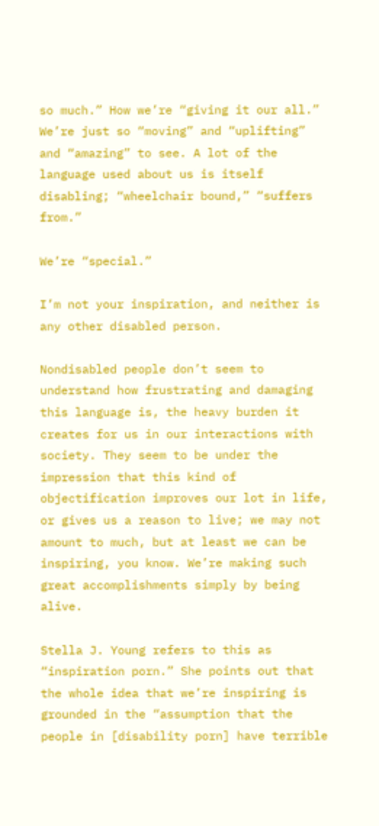so much.” How we’re “giving it our all.” We’re just so “moving” and “uplifting” and “amazing” to see. A lot of the language used about us is itself disabling; “wheelchair bound,” “suffers from.”

We’re “special.”

I’m not your inspiration, and neither is any other disabled person.

Nondisabled people don’t seem to understand how frustrating and damaging this language is, the heavy burden it creates for us in our interactions with society. They seem to be under the impression that this kind of objectification improves our lot in life, or gives us a reason to live; we may not amount to much, but at least we can be inspiring, you know. We’re making such great accomplishments simply by being alive.

Stella J. Young refers to this as “inspiration porn.” She points out that the whole idea that we’re inspiring is grounded in the “assumption that the people in [disability porn] have terrible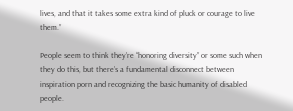lives, and that it takes some extra kind of pluck or courage to live them.”

People seem to think they’re “honoring diversity” or some such when they do this, but there’s a fundamental disconnect between inspiration porn and recognizing the basic humanity of disabled people.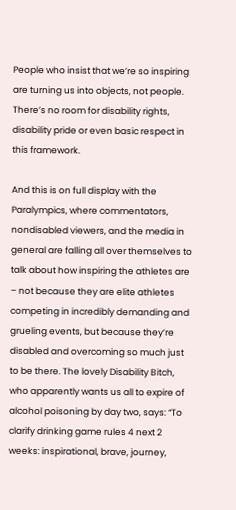People who insist that we’re so inspiring are turning us into objects, not people. There’s no room for disability rights, disability pride or even basic respect in this framework.

And this is on full display with the Paralympics, where commentators, nondisabled viewers, and the media in general are falling all over themselves to talk about how inspiring the athletes are – not because they are elite athletes competing in incredibly demanding and grueling events, but because they’re disabled and overcoming so much just to be there. The lovely Disability Bitch, who apparently wants us all to expire of alcohol poisoning by day two, says: “To clarify drinking game rules 4 next 2 weeks: inspirational, brave, journey,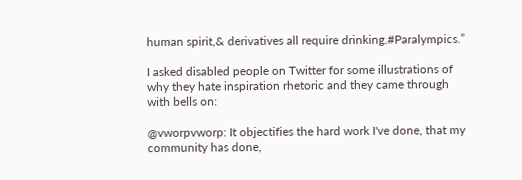human spirit,& derivatives all require drinking.#Paralympics.”

I asked disabled people on Twitter for some illustrations of why they hate inspiration rhetoric and they came through with bells on:

@vworpvworp: It objectifies the hard work I've done, that my community has done,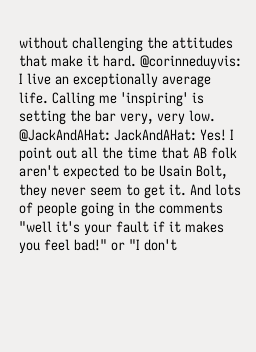without challenging the attitudes that make it hard. @corinneduyvis: I live an exceptionally average life. Calling me 'inspiring' is setting the bar very, very low. @JackAndAHat: JackAndAHat: Yes! I point out all the time that AB folk aren't expected to be Usain Bolt, they never seem to get it. And lots of people going in the comments "well it's your fault if it makes you feel bad!" or "I don't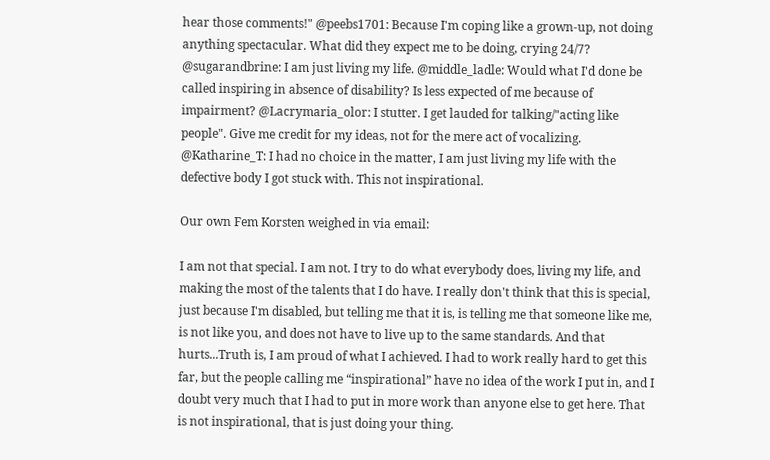hear those comments!" @peebs1701: Because I'm coping like a grown-up, not doing anything spectacular. What did they expect me to be doing, crying 24/7? @sugarandbrine: I am just living my life. @middle_ladle: Would what I'd done be called inspiring in absence of disability? Is less expected of me because of impairment? @Lacrymaria_olor: I stutter. I get lauded for talking/"acting like people". Give me credit for my ideas, not for the mere act of vocalizing. @Katharine_T: I had no choice in the matter, I am just living my life with the defective body I got stuck with. This not inspirational.

Our own Fem Korsten weighed in via email:

I am not that special. I am not. I try to do what everybody does, living my life, and making the most of the talents that I do have. I really don't think that this is special, just because I'm disabled, but telling me that it is, is telling me that someone like me, is not like you, and does not have to live up to the same standards. And that hurts...Truth is, I am proud of what I achieved. I had to work really hard to get this far, but the people calling me “inspirational” have no idea of the work I put in, and I doubt very much that I had to put in more work than anyone else to get here. That is not inspirational, that is just doing your thing.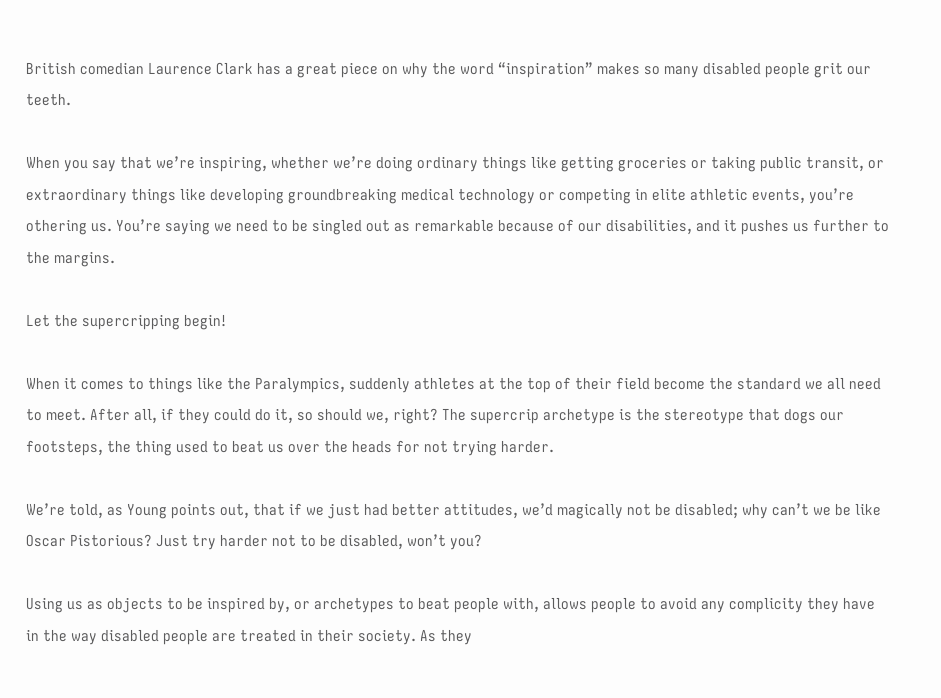British comedian Laurence Clark has a great piece on why the word “inspiration” makes so many disabled people grit our teeth.

When you say that we’re inspiring, whether we’re doing ordinary things like getting groceries or taking public transit, or extraordinary things like developing groundbreaking medical technology or competing in elite athletic events, you’re othering us. You’re saying we need to be singled out as remarkable because of our disabilities, and it pushes us further to the margins.

Let the supercripping begin!

When it comes to things like the Paralympics, suddenly athletes at the top of their field become the standard we all need to meet. After all, if they could do it, so should we, right? The supercrip archetype is the stereotype that dogs our footsteps, the thing used to beat us over the heads for not trying harder.

We’re told, as Young points out, that if we just had better attitudes, we’d magically not be disabled; why can’t we be like Oscar Pistorious? Just try harder not to be disabled, won’t you?

Using us as objects to be inspired by, or archetypes to beat people with, allows people to avoid any complicity they have in the way disabled people are treated in their society. As they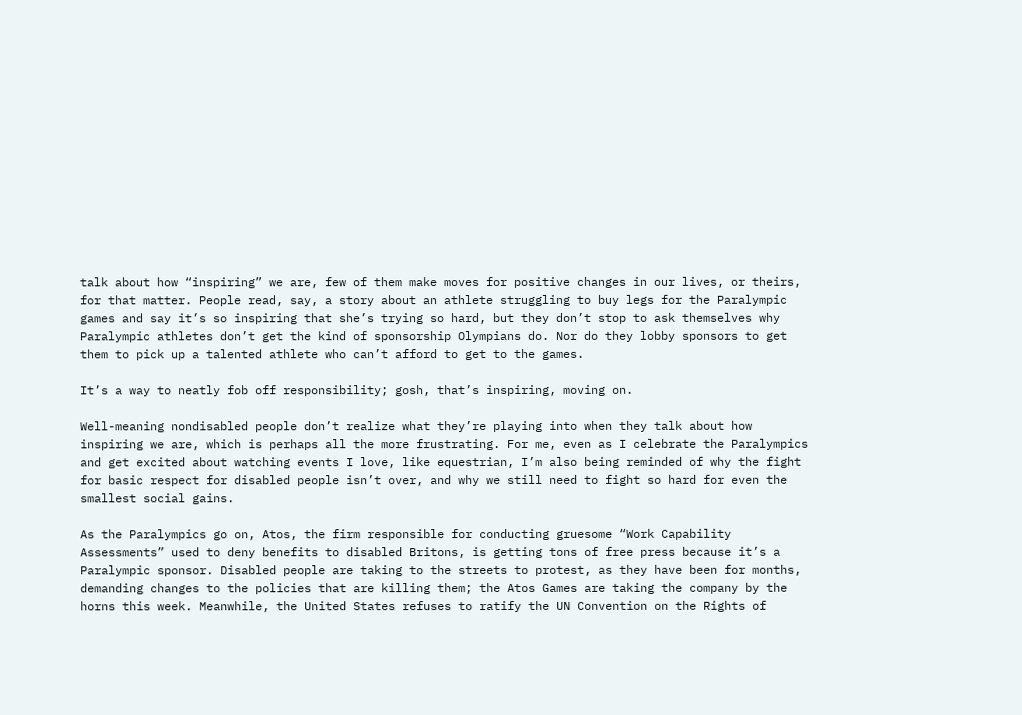talk about how “inspiring” we are, few of them make moves for positive changes in our lives, or theirs, for that matter. People read, say, a story about an athlete struggling to buy legs for the Paralympic games and say it’s so inspiring that she’s trying so hard, but they don’t stop to ask themselves why Paralympic athletes don’t get the kind of sponsorship Olympians do. Nor do they lobby sponsors to get them to pick up a talented athlete who can’t afford to get to the games.

It’s a way to neatly fob off responsibility; gosh, that’s inspiring, moving on.

Well-meaning nondisabled people don’t realize what they’re playing into when they talk about how inspiring we are, which is perhaps all the more frustrating. For me, even as I celebrate the Paralympics and get excited about watching events I love, like equestrian, I’m also being reminded of why the fight for basic respect for disabled people isn’t over, and why we still need to fight so hard for even the smallest social gains.

As the Paralympics go on, Atos, the firm responsible for conducting gruesome “Work Capability Assessments” used to deny benefits to disabled Britons, is getting tons of free press because it’s a Paralympic sponsor. Disabled people are taking to the streets to protest, as they have been for months, demanding changes to the policies that are killing them; the Atos Games are taking the company by the horns this week. Meanwhile, the United States refuses to ratify the UN Convention on the Rights of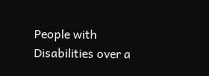People with Disabilities over a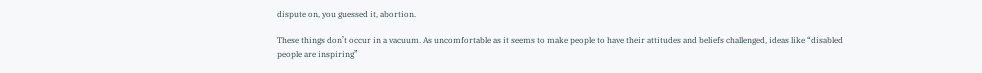dispute on, you guessed it, abortion.

These things don’t occur in a vacuum. As uncomfortable as it seems to make people to have their attitudes and beliefs challenged, ideas like “disabled people are inspiring”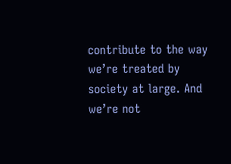contribute to the way we’re treated by society at large. And we’re not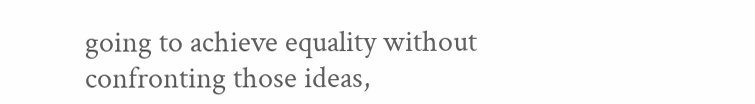going to achieve equality without confronting those ideas,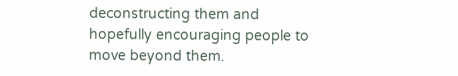deconstructing them and hopefully encouraging people to move beyond them.